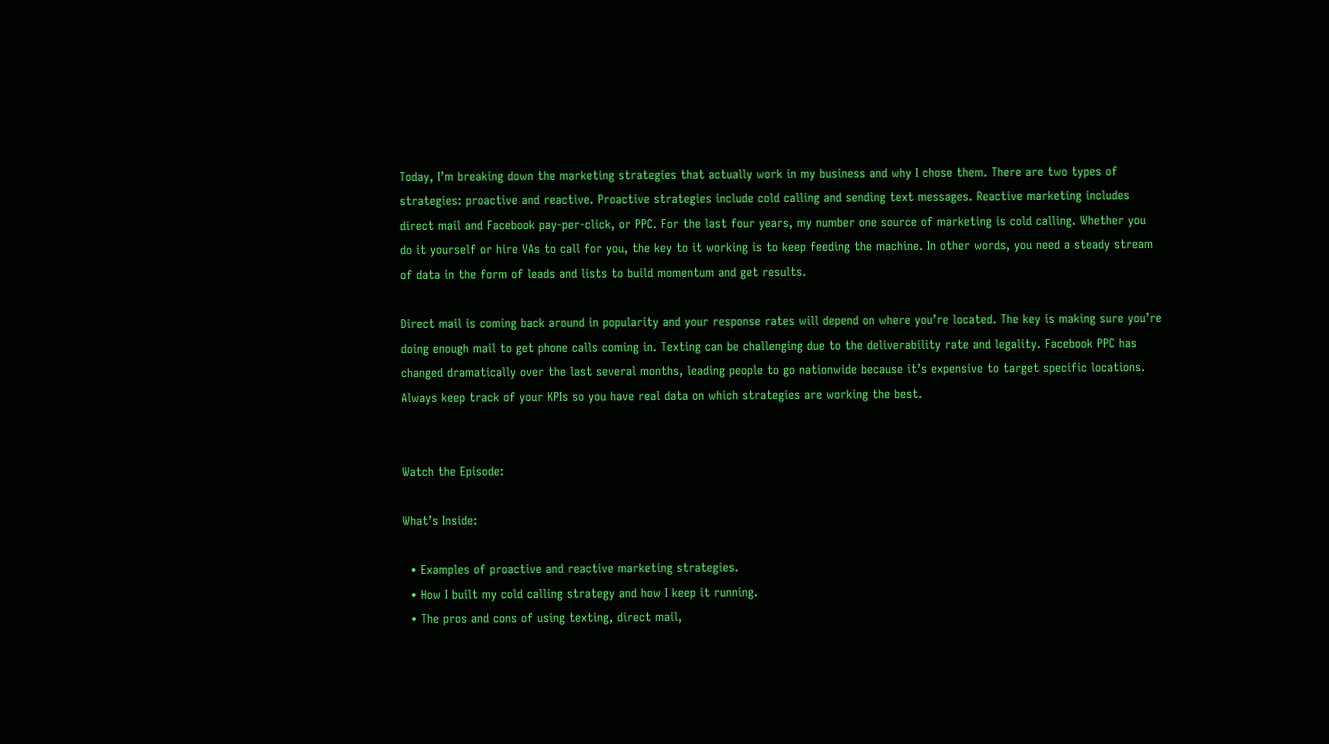Today, I’m breaking down the marketing strategies that actually work in my business and why I chose them. There are two types of strategies: proactive and reactive. Proactive strategies include cold calling and sending text messages. Reactive marketing includes direct mail and Facebook pay-per-click, or PPC. For the last four years, my number one source of marketing is cold calling. Whether you do it yourself or hire VAs to call for you, the key to it working is to keep feeding the machine. In other words, you need a steady stream of data in the form of leads and lists to build momentum and get results.

Direct mail is coming back around in popularity and your response rates will depend on where you’re located. The key is making sure you’re doing enough mail to get phone calls coming in. Texting can be challenging due to the deliverability rate and legality. Facebook PPC has changed dramatically over the last several months, leading people to go nationwide because it’s expensive to target specific locations. Always keep track of your KPIs so you have real data on which strategies are working the best.


Watch the Episode:

What’s Inside:

  • Examples of proactive and reactive marketing strategies.
  • How I built my cold calling strategy and how I keep it running.
  • The pros and cons of using texting, direct mail,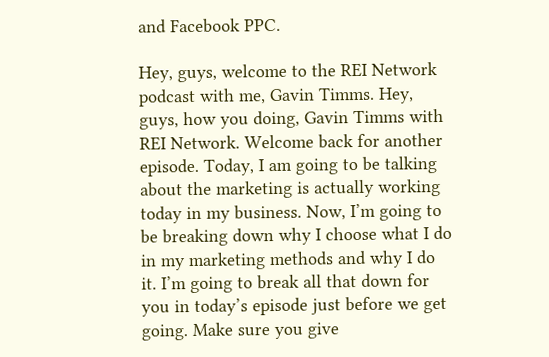and Facebook PPC.

Hey, guys, welcome to the REI Network podcast with me, Gavin Timms. Hey, guys, how you doing, Gavin Timms with REI Network. Welcome back for another episode. Today, I am going to be talking about the marketing is actually working today in my business. Now, I’m going to be breaking down why I choose what I do in my marketing methods and why I do it. I’m going to break all that down for you in today’s episode just before we get going. Make sure you give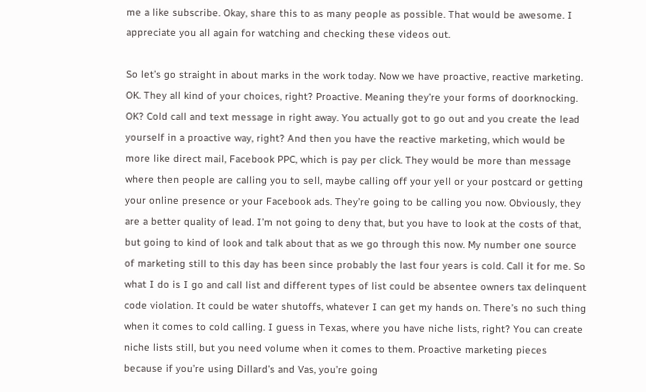me a like subscribe. Okay, share this to as many people as possible. That would be awesome. I appreciate you all again for watching and checking these videos out.

So let’s go straight in about marks in the work today. Now we have proactive, reactive marketing. OK. They all kind of your choices, right? Proactive. Meaning they’re your forms of doorknocking. OK? Cold call and text message in right away. You actually got to go out and you create the lead yourself in a proactive way, right? And then you have the reactive marketing, which would be more like direct mail, Facebook PPC, which is pay per click. They would be more than message where then people are calling you to sell, maybe calling off your yell or your postcard or getting your online presence or your Facebook ads. They’re going to be calling you now. Obviously, they are a better quality of lead. I’m not going to deny that, but you have to look at the costs of that, but going to kind of look and talk about that as we go through this now. My number one source of marketing still to this day has been since probably the last four years is cold. Call it for me. So what I do is I go and call list and different types of list could be absentee owners tax delinquent code violation. It could be water shutoffs, whatever I can get my hands on. There’s no such thing when it comes to cold calling. I guess in Texas, where you have niche lists, right? You can create niche lists still, but you need volume when it comes to them. Proactive marketing pieces because if you’re using Dillard’s and Vas, you’re going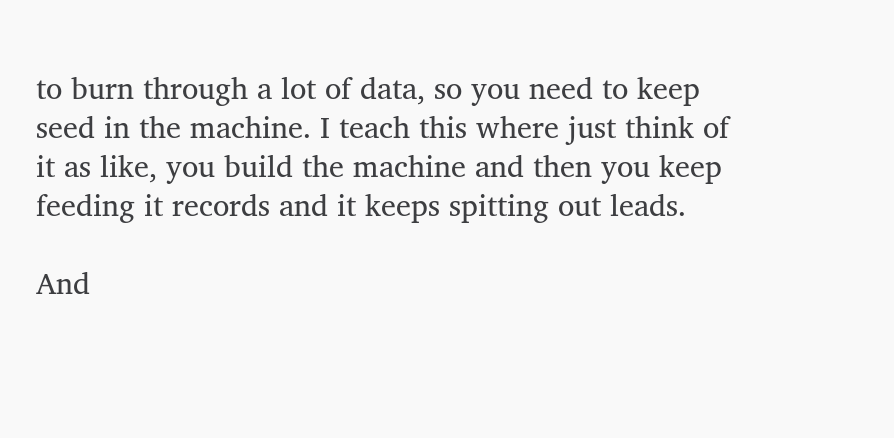to burn through a lot of data, so you need to keep seed in the machine. I teach this where just think of it as like, you build the machine and then you keep feeding it records and it keeps spitting out leads.

And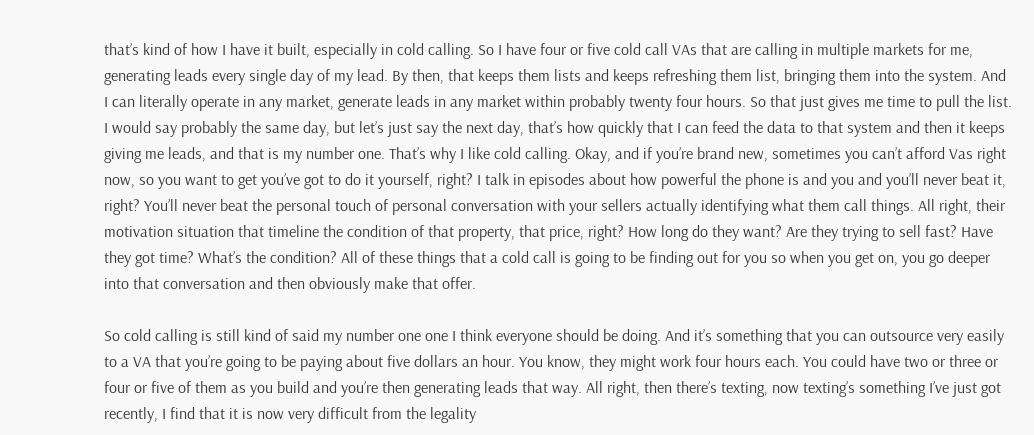that’s kind of how I have it built, especially in cold calling. So I have four or five cold call VAs that are calling in multiple markets for me, generating leads every single day of my lead. By then, that keeps them lists and keeps refreshing them list, bringing them into the system. And I can literally operate in any market, generate leads in any market within probably twenty four hours. So that just gives me time to pull the list. I would say probably the same day, but let’s just say the next day, that’s how quickly that I can feed the data to that system and then it keeps giving me leads, and that is my number one. That’s why I like cold calling. Okay, and if you’re brand new, sometimes you can’t afford Vas right now, so you want to get you’ve got to do it yourself, right? I talk in episodes about how powerful the phone is and you and you’ll never beat it, right? You’ll never beat the personal touch of personal conversation with your sellers actually identifying what them call things. All right, their motivation situation that timeline the condition of that property, that price, right? How long do they want? Are they trying to sell fast? Have they got time? What’s the condition? All of these things that a cold call is going to be finding out for you so when you get on, you go deeper into that conversation and then obviously make that offer.

So cold calling is still kind of said my number one one I think everyone should be doing. And it’s something that you can outsource very easily to a VA that you’re going to be paying about five dollars an hour. You know, they might work four hours each. You could have two or three or four or five of them as you build and you’re then generating leads that way. All right, then there’s texting, now texting’s something I’ve just got recently, I find that it is now very difficult from the legality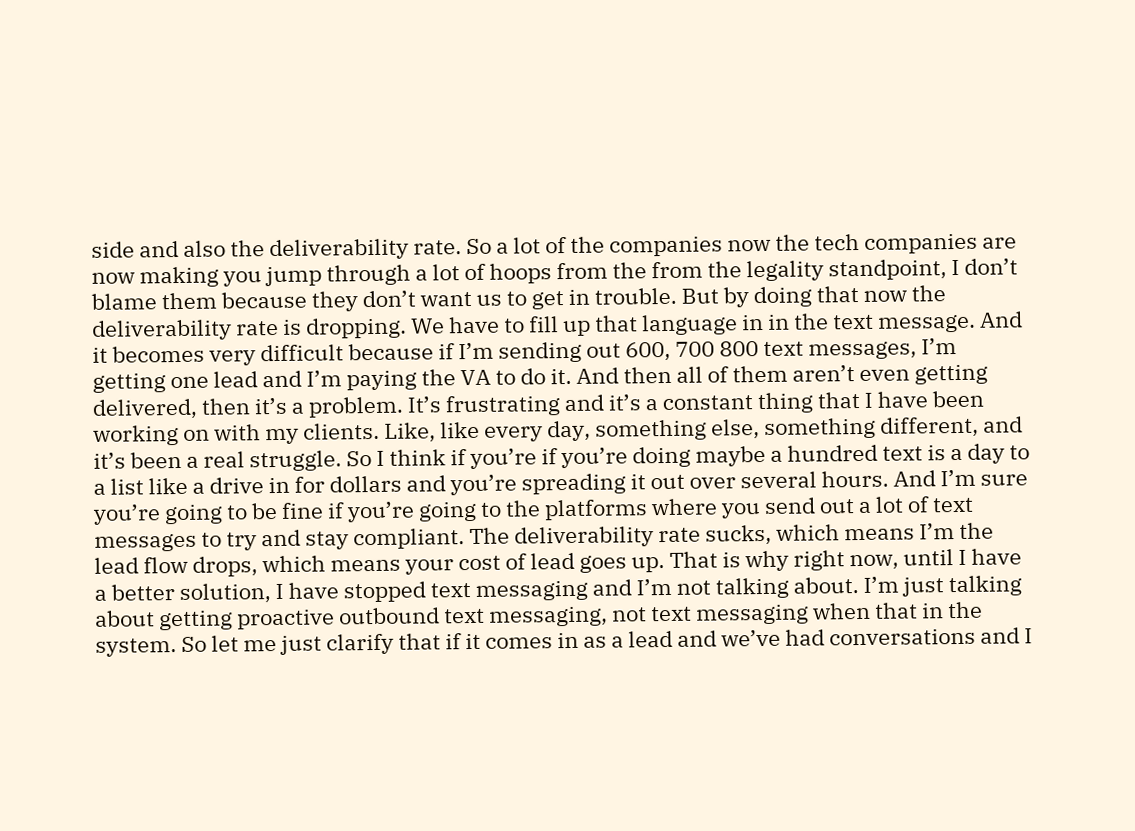side and also the deliverability rate. So a lot of the companies now the tech companies are now making you jump through a lot of hoops from the from the legality standpoint, I don’t blame them because they don’t want us to get in trouble. But by doing that now the deliverability rate is dropping. We have to fill up that language in in the text message. And it becomes very difficult because if I’m sending out 600, 700 800 text messages, I’m getting one lead and I’m paying the VA to do it. And then all of them aren’t even getting delivered, then it’s a problem. It’s frustrating and it’s a constant thing that I have been working on with my clients. Like, like every day, something else, something different, and it’s been a real struggle. So I think if you’re if you’re doing maybe a hundred text is a day to a list like a drive in for dollars and you’re spreading it out over several hours. And I’m sure you’re going to be fine if you’re going to the platforms where you send out a lot of text messages to try and stay compliant. The deliverability rate sucks, which means I’m the lead flow drops, which means your cost of lead goes up. That is why right now, until I have a better solution, I have stopped text messaging and I’m not talking about. I’m just talking about getting proactive outbound text messaging, not text messaging when that in the system. So let me just clarify that if it comes in as a lead and we’ve had conversations and I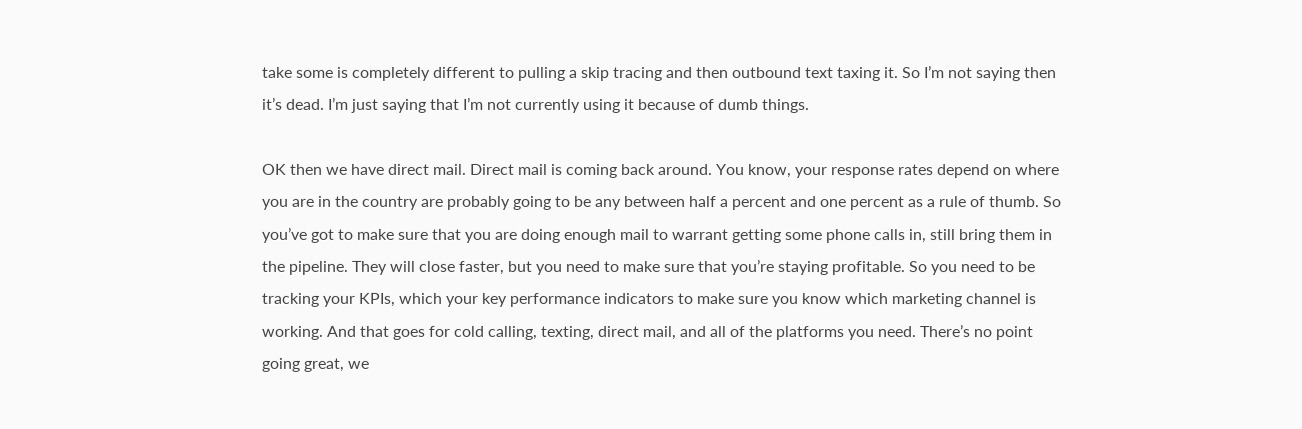take some is completely different to pulling a skip tracing and then outbound text taxing it. So I’m not saying then it’s dead. I’m just saying that I’m not currently using it because of dumb things.

OK then we have direct mail. Direct mail is coming back around. You know, your response rates depend on where you are in the country are probably going to be any between half a percent and one percent as a rule of thumb. So you’ve got to make sure that you are doing enough mail to warrant getting some phone calls in, still bring them in the pipeline. They will close faster, but you need to make sure that you’re staying profitable. So you need to be tracking your KPIs, which your key performance indicators to make sure you know which marketing channel is working. And that goes for cold calling, texting, direct mail, and all of the platforms you need. There’s no point going great, we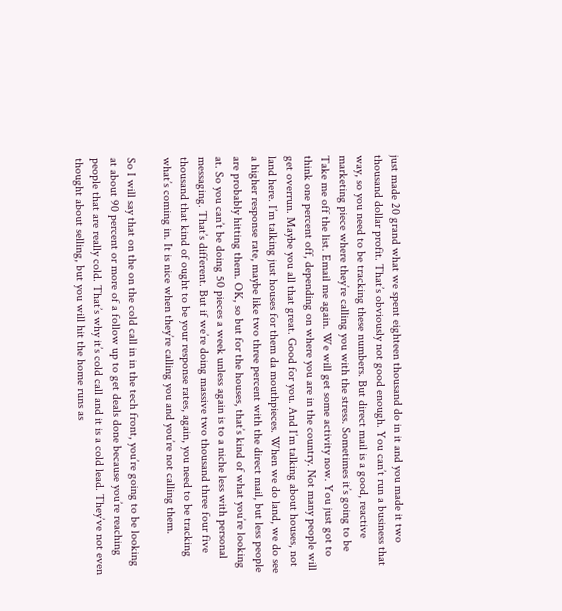just made 20 grand what we spent eighteen thousand do in it and you made it two thousand dollar profit. That’s obviously not good enough. You can’t run a business that way, so you need to be tracking these numbers. But direct mail is a good, reactive marketing piece where they’re calling you with the stress. Sometimes it’s going to be Take me off the list. Email me again. We will get some activity now. You just got to think one percent off, depending on where you are in the country. Not many people will get overrun. Maybe you all that great. Good for you. And I’m talking about houses, not land here. I’m talking just houses for them da mouthpieces. When we do land, we do see a higher response rate, maybe like two three percent with the direct mail, but less people are probably hitting them. OK, so but for the houses, that’s kind of what you’re looking at. So you can’t be doing 50 pieces a week unless again is to a niche less with personal messaging. That’s different. But if we’re doing massive two thousand three four five thousand that kind of ought to be your response rates, again, you need to be tracking what’s coming in. It is nice when they’re calling you and you’re not calling them.

So I will say that on the on the cold call in in the tech front, you’re going to be looking at about 90 percent or more of a follow up to get deals done because you’re reaching people that are really cold. That’s why it’s cold call and it is a cold lead. They’ve not even thought about selling, but you will hit the home runs as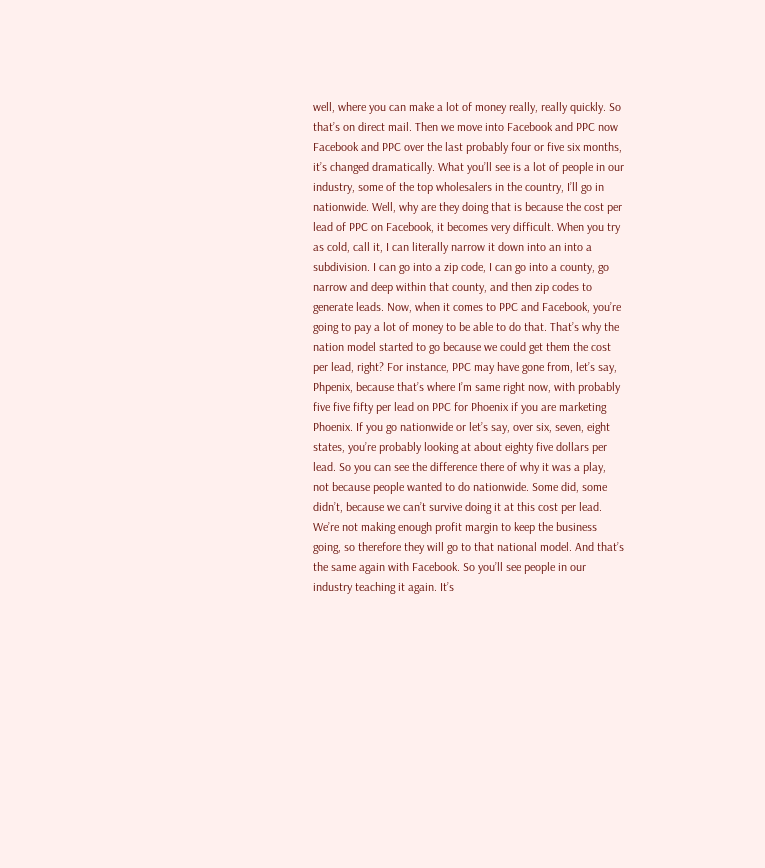well, where you can make a lot of money really, really quickly. So that’s on direct mail. Then we move into Facebook and PPC now Facebook and PPC over the last probably four or five six months, it’s changed dramatically. What you’ll see is a lot of people in our industry, some of the top wholesalers in the country, I’ll go in nationwide. Well, why are they doing that is because the cost per lead of PPC on Facebook, it becomes very difficult. When you try as cold, call it, I can literally narrow it down into an into a subdivision. I can go into a zip code, I can go into a county, go narrow and deep within that county, and then zip codes to generate leads. Now, when it comes to PPC and Facebook, you’re going to pay a lot of money to be able to do that. That’s why the nation model started to go because we could get them the cost per lead, right? For instance, PPC may have gone from, let’s say, Phpenix, because that’s where I’m same right now, with probably five five fifty per lead on PPC for Phoenix if you are marketing Phoenix. If you go nationwide or let’s say, over six, seven, eight states, you’re probably looking at about eighty five dollars per lead. So you can see the difference there of why it was a play, not because people wanted to do nationwide. Some did, some didn’t, because we can’t survive doing it at this cost per lead. We’re not making enough profit margin to keep the business going, so therefore they will go to that national model. And that’s the same again with Facebook. So you’ll see people in our industry teaching it again. It’s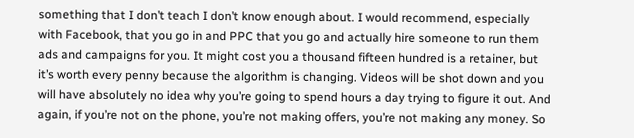something that I don’t teach I don’t know enough about. I would recommend, especially with Facebook, that you go in and PPC that you go and actually hire someone to run them ads and campaigns for you. It might cost you a thousand fifteen hundred is a retainer, but it’s worth every penny because the algorithm is changing. Videos will be shot down and you will have absolutely no idea why you’re going to spend hours a day trying to figure it out. And again, if you’re not on the phone, you’re not making offers, you’re not making any money. So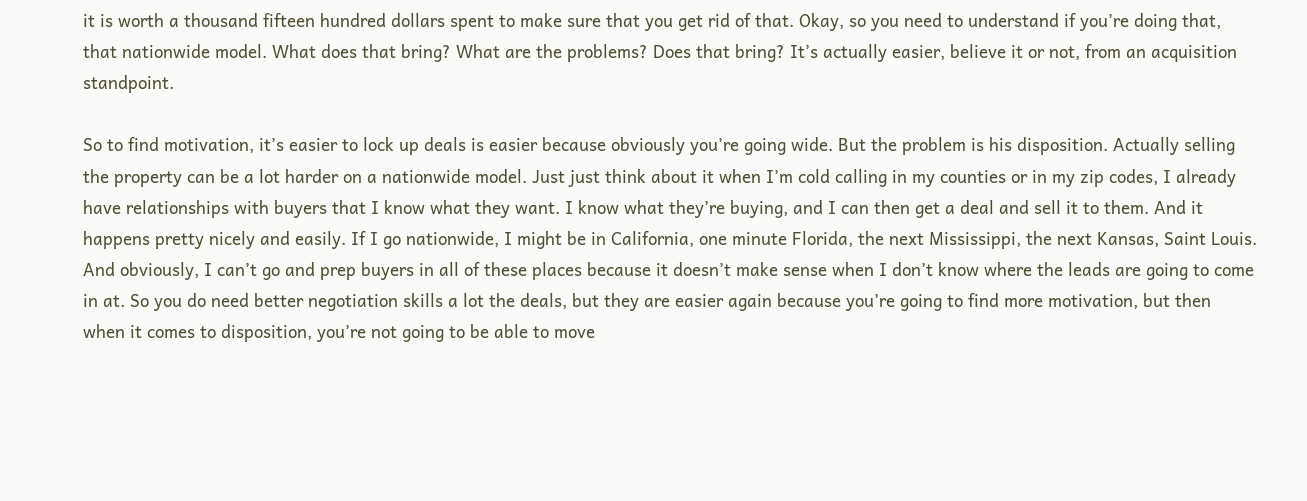it is worth a thousand fifteen hundred dollars spent to make sure that you get rid of that. Okay, so you need to understand if you’re doing that, that nationwide model. What does that bring? What are the problems? Does that bring? It’s actually easier, believe it or not, from an acquisition standpoint.

So to find motivation, it’s easier to lock up deals is easier because obviously you’re going wide. But the problem is his disposition. Actually selling the property can be a lot harder on a nationwide model. Just just think about it when I’m cold calling in my counties or in my zip codes, I already have relationships with buyers that I know what they want. I know what they’re buying, and I can then get a deal and sell it to them. And it happens pretty nicely and easily. If I go nationwide, I might be in California, one minute Florida, the next Mississippi, the next Kansas, Saint Louis. And obviously, I can’t go and prep buyers in all of these places because it doesn’t make sense when I don’t know where the leads are going to come in at. So you do need better negotiation skills a lot the deals, but they are easier again because you’re going to find more motivation, but then when it comes to disposition, you’re not going to be able to move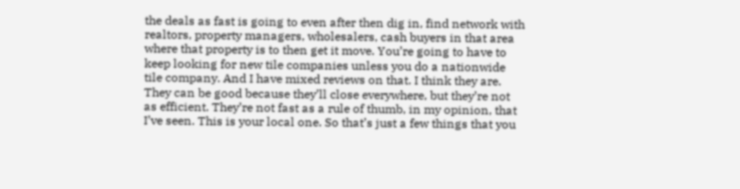the deals as fast is going to even after then dig in, find network with realtors, property managers, wholesalers, cash buyers in that area where that property is to then get it move. You’re going to have to keep looking for new tile companies unless you do a nationwide tile company. And I have mixed reviews on that. I think they are. They can be good because they’ll close everywhere, but they’re not as efficient. They’re not fast as a rule of thumb, in my opinion, that I’ve seen. This is your local one. So that’s just a few things that you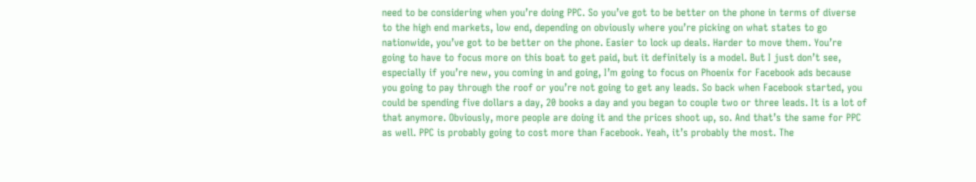need to be considering when you’re doing PPC. So you’ve got to be better on the phone in terms of diverse to the high end markets, low end, depending on obviously where you’re picking on what states to go nationwide, you’ve got to be better on the phone. Easier to lock up deals. Harder to move them. You’re going to have to focus more on this boat to get paid, but it definitely is a model. But I just don’t see, especially if you’re new, you coming in and going, I’m going to focus on Phoenix for Facebook ads because you going to pay through the roof or you’re not going to get any leads. So back when Facebook started, you could be spending five dollars a day, 20 books a day and you began to couple two or three leads. It is a lot of that anymore. Obviously, more people are doing it and the prices shoot up, so. And that’s the same for PPC as well. PPC is probably going to cost more than Facebook. Yeah, it’s probably the most. The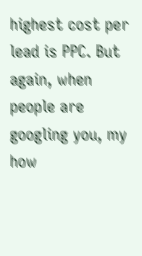highest cost per lead is PPC. But again, when people are googling you, my how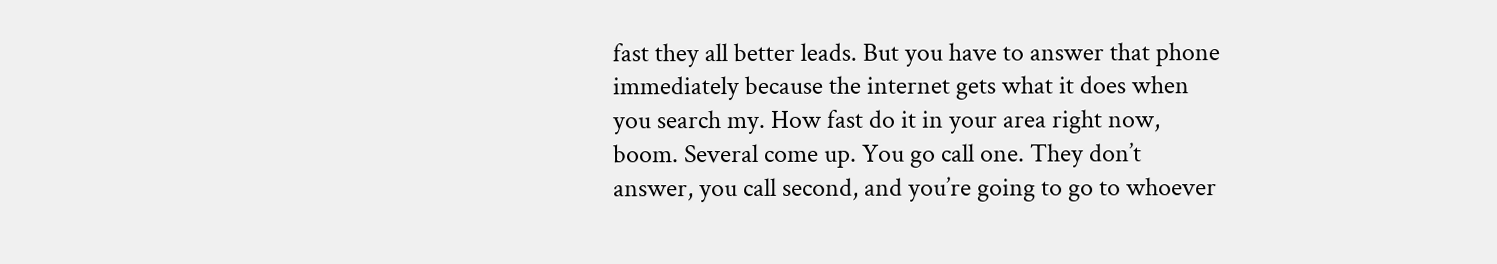fast they all better leads. But you have to answer that phone immediately because the internet gets what it does when you search my. How fast do it in your area right now, boom. Several come up. You go call one. They don’t answer, you call second, and you’re going to go to whoever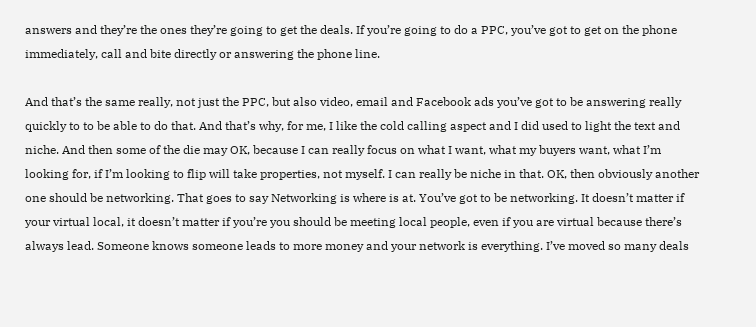answers and they’re the ones they’re going to get the deals. If you’re going to do a PPC, you’ve got to get on the phone immediately, call and bite directly or answering the phone line.

And that’s the same really, not just the PPC, but also video, email and Facebook ads you’ve got to be answering really quickly to to be able to do that. And that’s why, for me, I like the cold calling aspect and I did used to light the text and niche. And then some of the die may OK, because I can really focus on what I want, what my buyers want, what I’m looking for, if I’m looking to flip will take properties, not myself. I can really be niche in that. OK, then obviously another one should be networking. That goes to say Networking is where is at. You’ve got to be networking. It doesn’t matter if your virtual local, it doesn’t matter if you’re you should be meeting local people, even if you are virtual because there’s always lead. Someone knows someone leads to more money and your network is everything. I’ve moved so many deals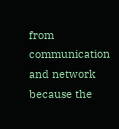from communication and network because the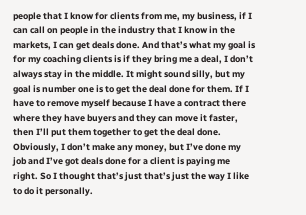people that I know for clients from me, my business, if I can call on people in the industry that I know in the markets, I can get deals done. And that’s what my goal is for my coaching clients is if they bring me a deal, I don’t always stay in the middle. It might sound silly, but my goal is number one is to get the deal done for them. If I have to remove myself because I have a contract there where they have buyers and they can move it faster, then I’ll put them together to get the deal done. Obviously, I don’t make any money, but I’ve done my job and I’ve got deals done for a client is paying me right. So I thought that’s just that’s just the way I like to do it personally.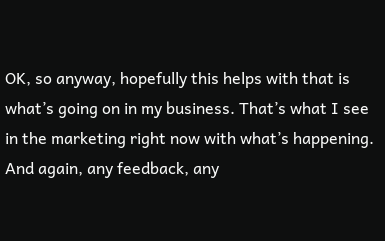OK, so anyway, hopefully this helps with that is what’s going on in my business. That’s what I see in the marketing right now with what’s happening. And again, any feedback, any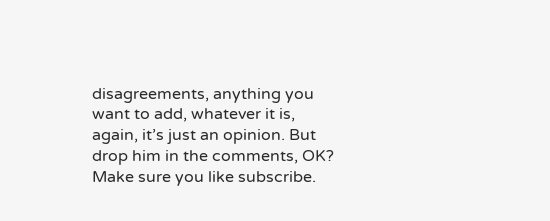disagreements, anything you want to add, whatever it is, again, it’s just an opinion. But drop him in the comments, OK? Make sure you like subscribe.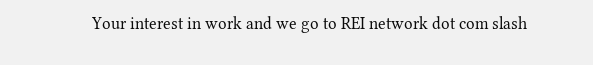Your interest in work and we go to REI network dot com slash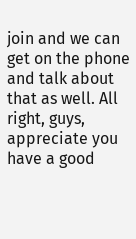join and we can get on the phone and talk about that as well. All right, guys, appreciate you have a good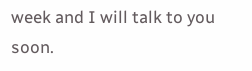week and I will talk to you soon.